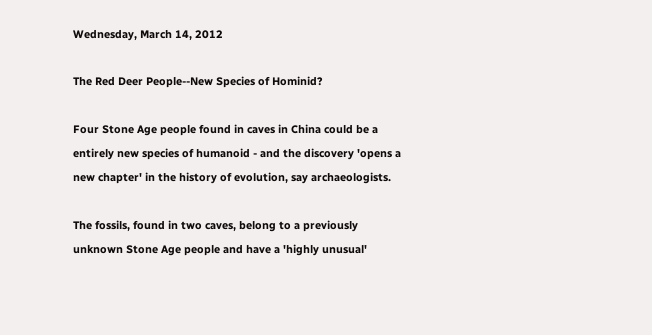Wednesday, March 14, 2012

The Red Deer People--New Species of Hominid?

Four Stone Age people found in caves in China could be a entirely new species of humanoid - and the discovery 'opens a new chapter' in the history of evolution, say archaeologists.

The fossils, found in two caves, belong to a previously unknown Stone Age people and have a 'highly unusual'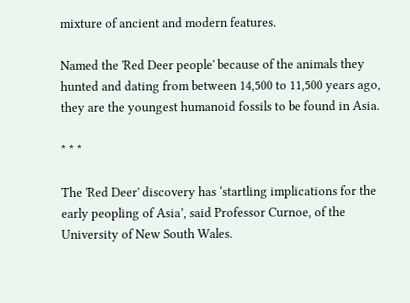mixture of ancient and modern features.

Named the 'Red Deer people' because of the animals they hunted and dating from between 14,500 to 11,500 years ago, they are the youngest humanoid fossils to be found in Asia.

* * *

The 'Red Deer' discovery has ‘startling implications for the early peopling of Asia’, said Professor Curnoe, of the University of New South Wales.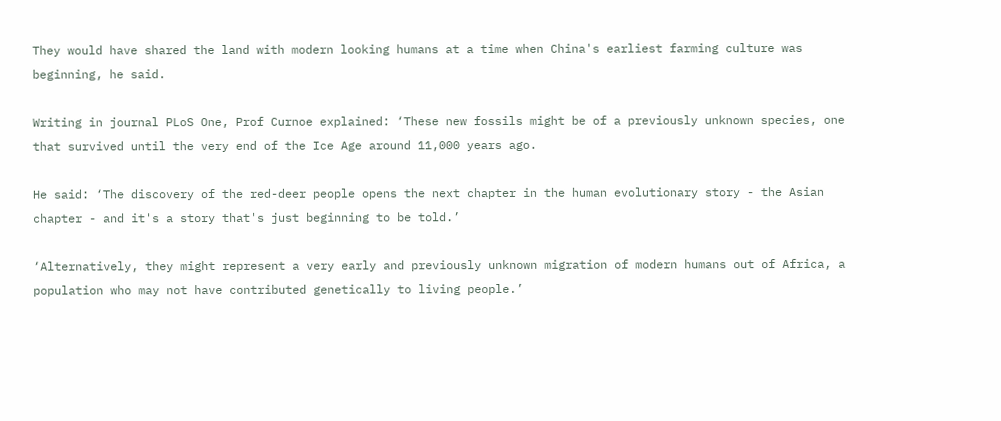They would have shared the land with modern looking humans at a time when China's earliest farming culture was beginning, he said.

Writing in journal PLoS One, Prof Curnoe explained: ‘These new fossils might be of a previously unknown species, one that survived until the very end of the Ice Age around 11,000 years ago.

He said: ‘The discovery of the red-deer people opens the next chapter in the human evolutionary story - the Asian chapter - and it's a story that's just beginning to be told.’

‘Alternatively, they might represent a very early and previously unknown migration of modern humans out of Africa, a population who may not have contributed genetically to living people.’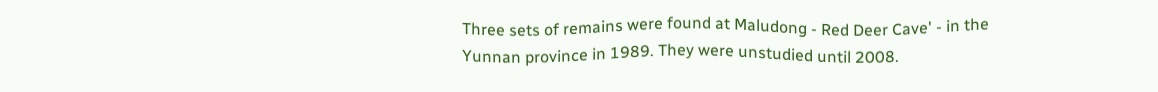Three sets of remains were found at Maludong - Red Deer Cave' - in the Yunnan province in 1989. They were unstudied until 2008.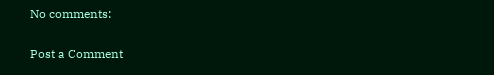No comments:

Post a Comment